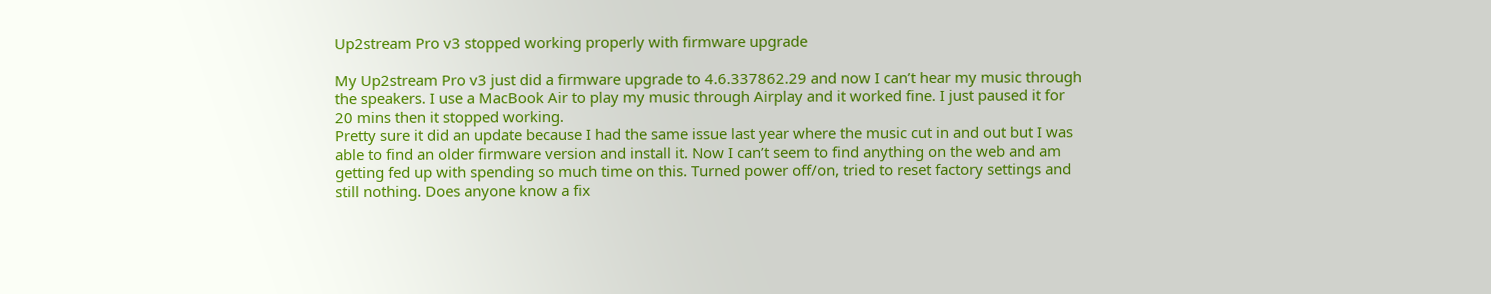Up2stream Pro v3 stopped working properly with firmware upgrade

My Up2stream Pro v3 just did a firmware upgrade to 4.6.337862.29 and now I can’t hear my music through the speakers. I use a MacBook Air to play my music through Airplay and it worked fine. I just paused it for 20 mins then it stopped working.
Pretty sure it did an update because I had the same issue last year where the music cut in and out but I was able to find an older firmware version and install it. Now I can’t seem to find anything on the web and am getting fed up with spending so much time on this. Turned power off/on, tried to reset factory settings and still nothing. Does anyone know a fix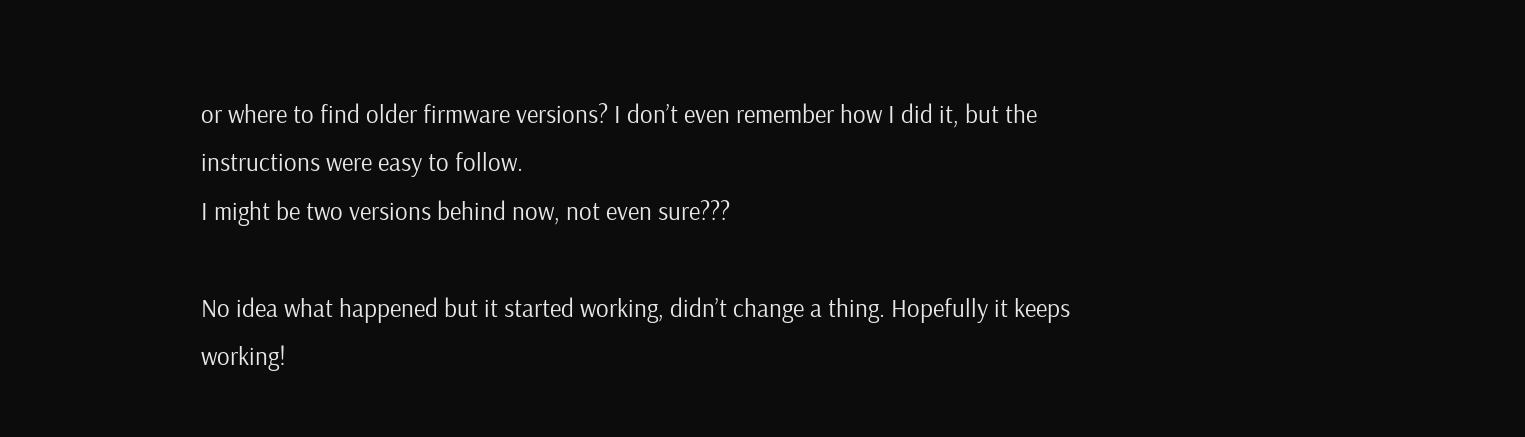or where to find older firmware versions? I don’t even remember how I did it, but the instructions were easy to follow.
I might be two versions behind now, not even sure???

No idea what happened but it started working, didn’t change a thing. Hopefully it keeps working!